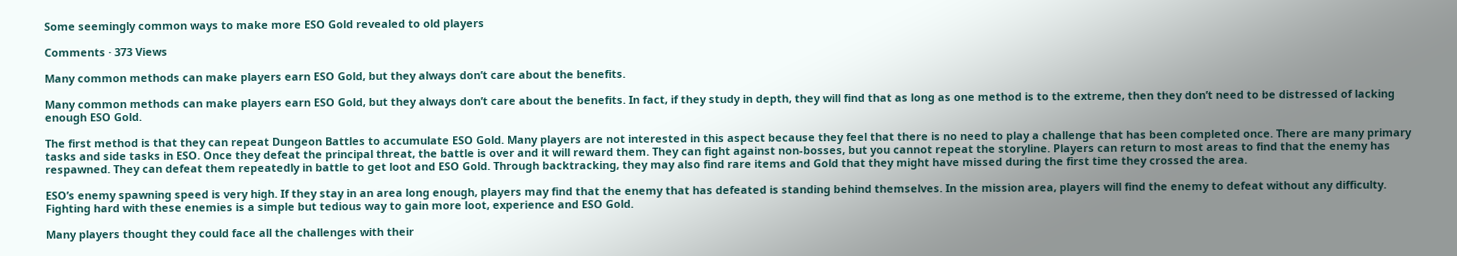Some seemingly common ways to make more ESO Gold revealed to old players

Comments · 373 Views

Many common methods can make players earn ESO Gold, but they always don’t care about the benefits.

Many common methods can make players earn ESO Gold, but they always don’t care about the benefits. In fact, if they study in depth, they will find that as long as one method is to the extreme, then they don’t need to be distressed of lacking enough ESO Gold.

The first method is that they can repeat Dungeon Battles to accumulate ESO Gold. Many players are not interested in this aspect because they feel that there is no need to play a challenge that has been completed once. There are many primary tasks and side tasks in ESO. Once they defeat the principal threat, the battle is over and it will reward them. They can fight against non-bosses, but you cannot repeat the storyline. Players can return to most areas to find that the enemy has respawned. They can defeat them repeatedly in battle to get loot and ESO Gold. Through backtracking, they may also find rare items and Gold that they might have missed during the first time they crossed the area.

ESO’s enemy spawning speed is very high. If they stay in an area long enough, players may find that the enemy that has defeated is standing behind themselves. In the mission area, players will find the enemy to defeat without any difficulty. Fighting hard with these enemies is a simple but tedious way to gain more loot, experience and ESO Gold.

Many players thought they could face all the challenges with their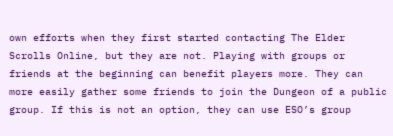own efforts when they first started contacting The Elder Scrolls Online, but they are not. Playing with groups or friends at the beginning can benefit players more. They can more easily gather some friends to join the Dungeon of a public group. If this is not an option, they can use ESO’s group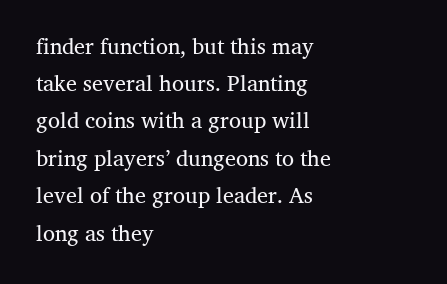finder function, but this may take several hours. Planting gold coins with a group will bring players’ dungeons to the level of the group leader. As long as they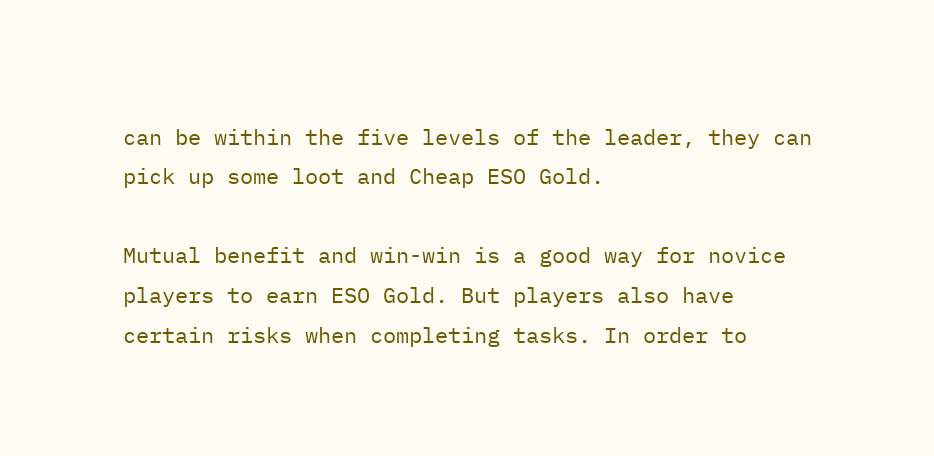can be within the five levels of the leader, they can pick up some loot and Cheap ESO Gold.

Mutual benefit and win-win is a good way for novice players to earn ESO Gold. But players also have certain risks when completing tasks. In order to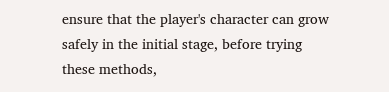ensure that the player's character can grow safely in the initial stage, before trying these methods,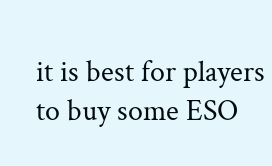it is best for players to buy some ESO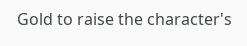Gold to raise the character's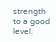strength to a good level.